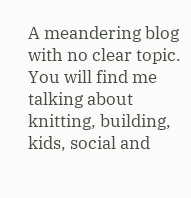A meandering blog with no clear topic. You will find me talking about knitting, building, kids, social and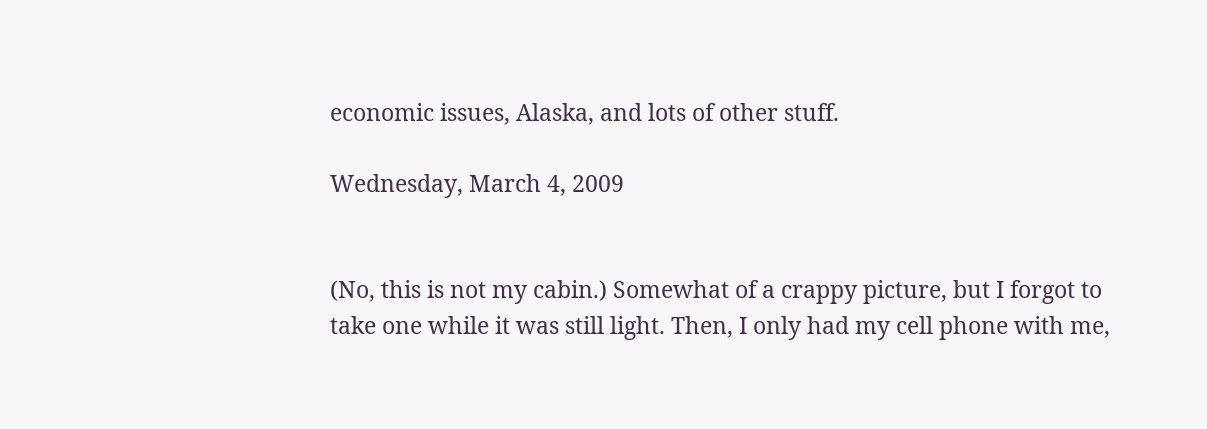economic issues, Alaska, and lots of other stuff.

Wednesday, March 4, 2009


(No, this is not my cabin.) Somewhat of a crappy picture, but I forgot to take one while it was still light. Then, I only had my cell phone with me,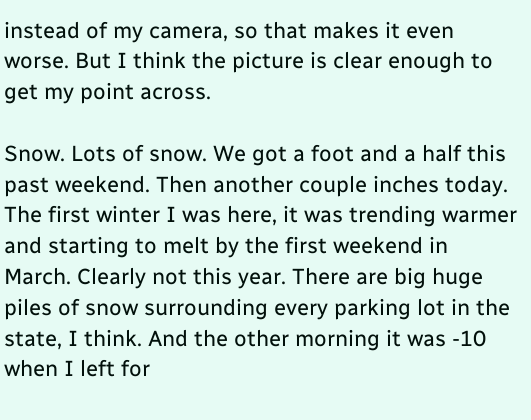instead of my camera, so that makes it even worse. But I think the picture is clear enough to get my point across.

Snow. Lots of snow. We got a foot and a half this past weekend. Then another couple inches today. The first winter I was here, it was trending warmer and starting to melt by the first weekend in March. Clearly not this year. There are big huge piles of snow surrounding every parking lot in the state, I think. And the other morning it was -10 when I left for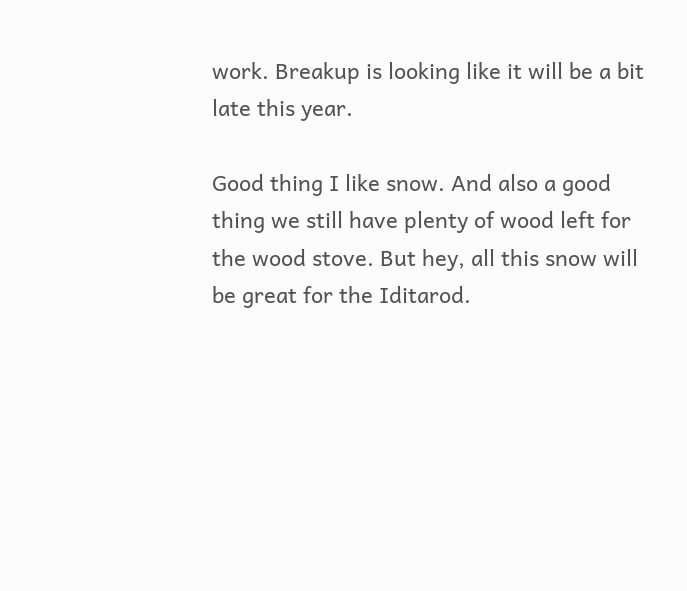work. Breakup is looking like it will be a bit late this year.

Good thing I like snow. And also a good thing we still have plenty of wood left for the wood stove. But hey, all this snow will be great for the Iditarod.